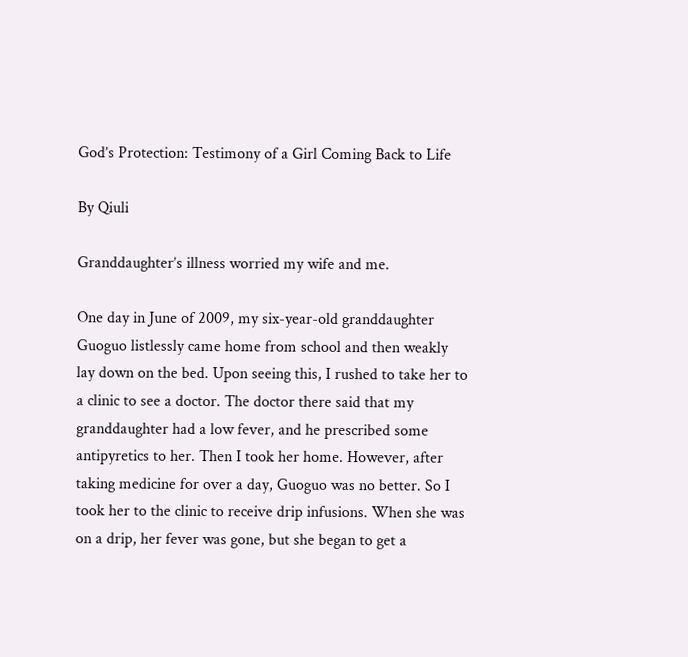God’s Protection: Testimony of a Girl Coming Back to Life

By Qiuli

Granddaughter’s illness worried my wife and me.

One day in June of 2009, my six-year-old granddaughter Guoguo listlessly came home from school and then weakly lay down on the bed. Upon seeing this, I rushed to take her to a clinic to see a doctor. The doctor there said that my granddaughter had a low fever, and he prescribed some antipyretics to her. Then I took her home. However, after taking medicine for over a day, Guoguo was no better. So I took her to the clinic to receive drip infusions. When she was on a drip, her fever was gone, but she began to get a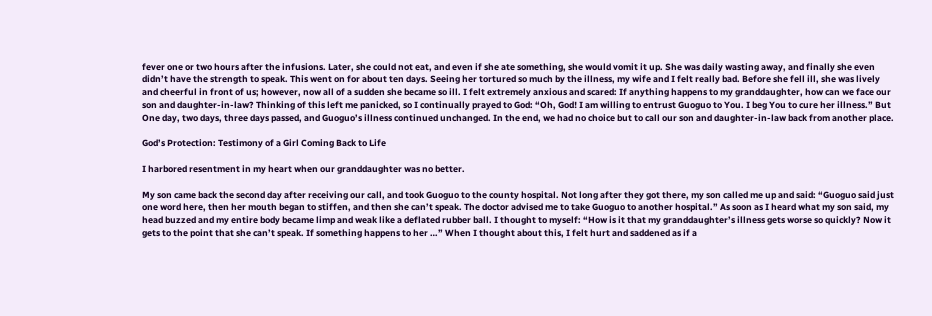fever one or two hours after the infusions. Later, she could not eat, and even if she ate something, she would vomit it up. She was daily wasting away, and finally she even didn’t have the strength to speak. This went on for about ten days. Seeing her tortured so much by the illness, my wife and I felt really bad. Before she fell ill, she was lively and cheerful in front of us; however, now all of a sudden she became so ill. I felt extremely anxious and scared: If anything happens to my granddaughter, how can we face our son and daughter-in-law? Thinking of this left me panicked, so I continually prayed to God: “Oh, God! I am willing to entrust Guoguo to You. I beg You to cure her illness.” But One day, two days, three days passed, and Guoguo’s illness continued unchanged. In the end, we had no choice but to call our son and daughter-in-law back from another place.

God’s Protection: Testimony of a Girl Coming Back to Life

I harbored resentment in my heart when our granddaughter was no better.

My son came back the second day after receiving our call, and took Guoguo to the county hospital. Not long after they got there, my son called me up and said: “Guoguo said just one word here, then her mouth began to stiffen, and then she can’t speak. The doctor advised me to take Guoguo to another hospital.” As soon as I heard what my son said, my head buzzed and my entire body became limp and weak like a deflated rubber ball. I thought to myself: “How is it that my granddaughter’s illness gets worse so quickly? Now it gets to the point that she can’t speak. If something happens to her …” When I thought about this, I felt hurt and saddened as if a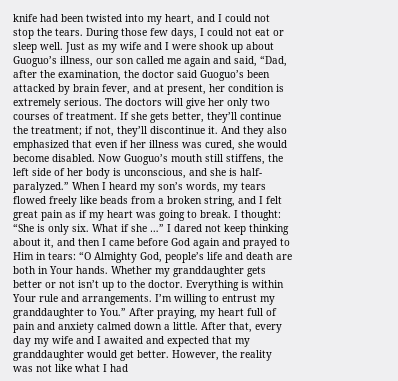knife had been twisted into my heart, and I could not stop the tears. During those few days, I could not eat or sleep well. Just as my wife and I were shook up about Guoguo’s illness, our son called me again and said, “Dad, after the examination, the doctor said Guoguo’s been attacked by brain fever, and at present, her condition is extremely serious. The doctors will give her only two courses of treatment. If she gets better, they’ll continue the treatment; if not, they’ll discontinue it. And they also emphasized that even if her illness was cured, she would become disabled. Now Guoguo’s mouth still stiffens, the left side of her body is unconscious, and she is half-paralyzed.” When I heard my son’s words, my tears flowed freely like beads from a broken string, and I felt great pain as if my heart was going to break. I thought: “She is only six. What if she …” I dared not keep thinking about it, and then I came before God again and prayed to Him in tears: “O Almighty God, people’s life and death are both in Your hands. Whether my granddaughter gets better or not isn’t up to the doctor. Everything is within Your rule and arrangements. I’m willing to entrust my granddaughter to You.” After praying, my heart full of pain and anxiety calmed down a little. After that, every day my wife and I awaited and expected that my granddaughter would get better. However, the reality was not like what I had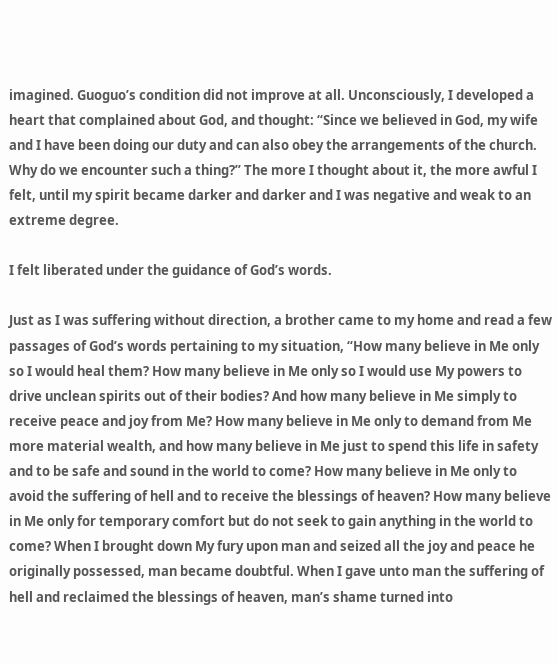imagined. Guoguo’s condition did not improve at all. Unconsciously, I developed a heart that complained about God, and thought: “Since we believed in God, my wife and I have been doing our duty and can also obey the arrangements of the church. Why do we encounter such a thing?” The more I thought about it, the more awful I felt, until my spirit became darker and darker and I was negative and weak to an extreme degree.

I felt liberated under the guidance of God’s words.

Just as I was suffering without direction, a brother came to my home and read a few passages of God’s words pertaining to my situation, “How many believe in Me only so I would heal them? How many believe in Me only so I would use My powers to drive unclean spirits out of their bodies? And how many believe in Me simply to receive peace and joy from Me? How many believe in Me only to demand from Me more material wealth, and how many believe in Me just to spend this life in safety and to be safe and sound in the world to come? How many believe in Me only to avoid the suffering of hell and to receive the blessings of heaven? How many believe in Me only for temporary comfort but do not seek to gain anything in the world to come? When I brought down My fury upon man and seized all the joy and peace he originally possessed, man became doubtful. When I gave unto man the suffering of hell and reclaimed the blessings of heaven, man’s shame turned into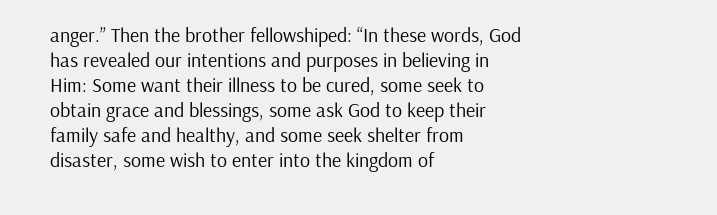anger.” Then the brother fellowshiped: “In these words, God has revealed our intentions and purposes in believing in Him: Some want their illness to be cured, some seek to obtain grace and blessings, some ask God to keep their family safe and healthy, and some seek shelter from disaster, some wish to enter into the kingdom of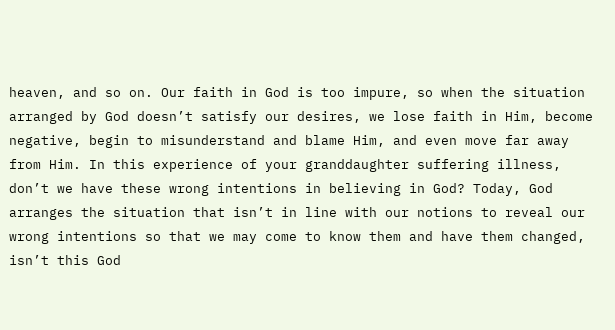heaven, and so on. Our faith in God is too impure, so when the situation arranged by God doesn’t satisfy our desires, we lose faith in Him, become negative, begin to misunderstand and blame Him, and even move far away from Him. In this experience of your granddaughter suffering illness, don’t we have these wrong intentions in believing in God? Today, God arranges the situation that isn’t in line with our notions to reveal our wrong intentions so that we may come to know them and have them changed, isn’t this God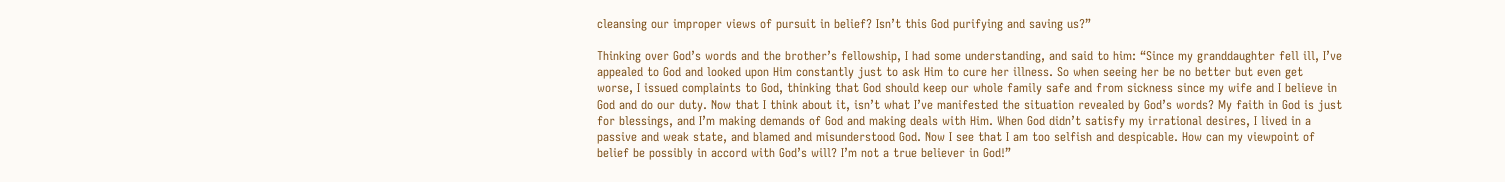cleansing our improper views of pursuit in belief? Isn’t this God purifying and saving us?”

Thinking over God’s words and the brother’s fellowship, I had some understanding, and said to him: “Since my granddaughter fell ill, I’ve appealed to God and looked upon Him constantly just to ask Him to cure her illness. So when seeing her be no better but even get worse, I issued complaints to God, thinking that God should keep our whole family safe and from sickness since my wife and I believe in God and do our duty. Now that I think about it, isn’t what I’ve manifested the situation revealed by God’s words? My faith in God is just for blessings, and I’m making demands of God and making deals with Him. When God didn’t satisfy my irrational desires, I lived in a passive and weak state, and blamed and misunderstood God. Now I see that I am too selfish and despicable. How can my viewpoint of belief be possibly in accord with God’s will? I’m not a true believer in God!”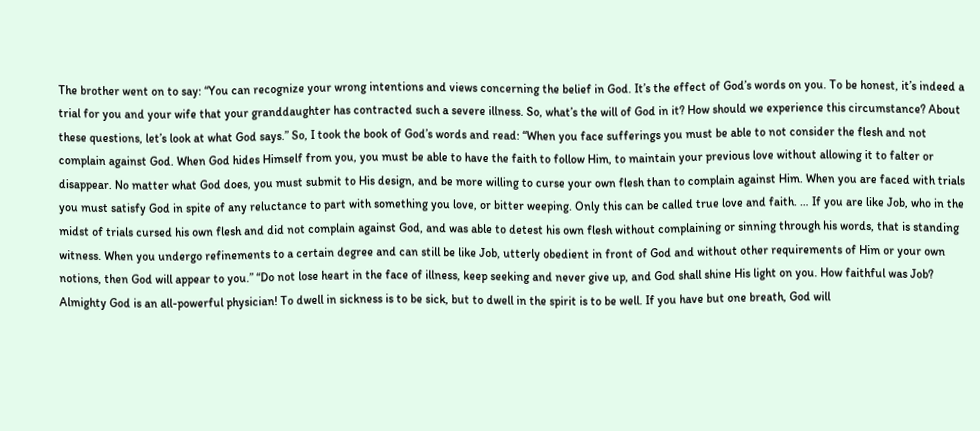The brother went on to say: “You can recognize your wrong intentions and views concerning the belief in God. It’s the effect of God’s words on you. To be honest, it’s indeed a trial for you and your wife that your granddaughter has contracted such a severe illness. So, what’s the will of God in it? How should we experience this circumstance? About these questions, let’s look at what God says.” So, I took the book of God’s words and read: “When you face sufferings you must be able to not consider the flesh and not complain against God. When God hides Himself from you, you must be able to have the faith to follow Him, to maintain your previous love without allowing it to falter or disappear. No matter what God does, you must submit to His design, and be more willing to curse your own flesh than to complain against Him. When you are faced with trials you must satisfy God in spite of any reluctance to part with something you love, or bitter weeping. Only this can be called true love and faith. … If you are like Job, who in the midst of trials cursed his own flesh and did not complain against God, and was able to detest his own flesh without complaining or sinning through his words, that is standing witness. When you undergo refinements to a certain degree and can still be like Job, utterly obedient in front of God and without other requirements of Him or your own notions, then God will appear to you.” “Do not lose heart in the face of illness, keep seeking and never give up, and God shall shine His light on you. How faithful was Job? Almighty God is an all-powerful physician! To dwell in sickness is to be sick, but to dwell in the spirit is to be well. If you have but one breath, God will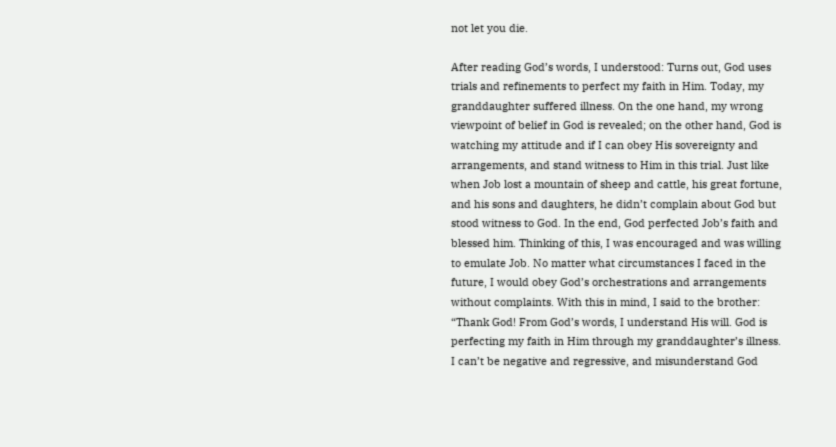not let you die.

After reading God’s words, I understood: Turns out, God uses trials and refinements to perfect my faith in Him. Today, my granddaughter suffered illness. On the one hand, my wrong viewpoint of belief in God is revealed; on the other hand, God is watching my attitude and if I can obey His sovereignty and arrangements, and stand witness to Him in this trial. Just like when Job lost a mountain of sheep and cattle, his great fortune, and his sons and daughters, he didn’t complain about God but stood witness to God. In the end, God perfected Job’s faith and blessed him. Thinking of this, I was encouraged and was willing to emulate Job. No matter what circumstances I faced in the future, I would obey God’s orchestrations and arrangements without complaints. With this in mind, I said to the brother: “Thank God! From God’s words, I understand His will. God is perfecting my faith in Him through my granddaughter’s illness. I can’t be negative and regressive, and misunderstand God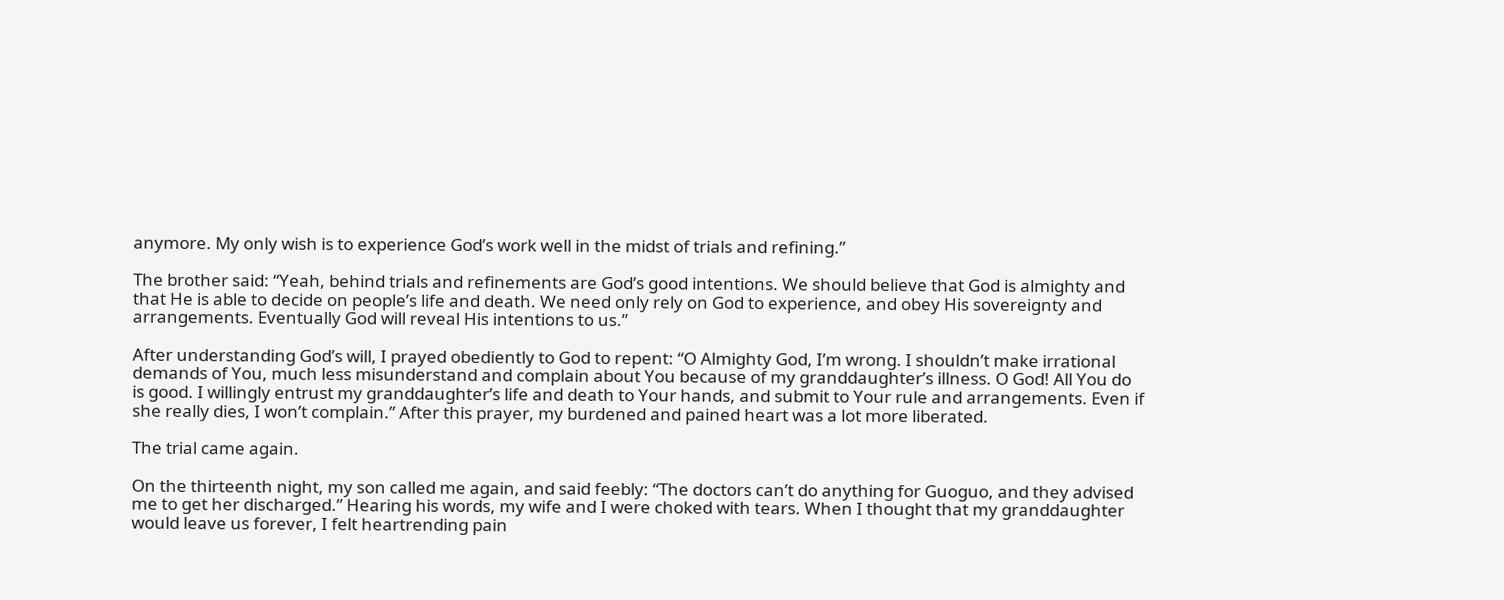anymore. My only wish is to experience God’s work well in the midst of trials and refining.”

The brother said: “Yeah, behind trials and refinements are God’s good intentions. We should believe that God is almighty and that He is able to decide on people’s life and death. We need only rely on God to experience, and obey His sovereignty and arrangements. Eventually God will reveal His intentions to us.”

After understanding God’s will, I prayed obediently to God to repent: “O Almighty God, I’m wrong. I shouldn’t make irrational demands of You, much less misunderstand and complain about You because of my granddaughter’s illness. O God! All You do is good. I willingly entrust my granddaughter’s life and death to Your hands, and submit to Your rule and arrangements. Even if she really dies, I won’t complain.” After this prayer, my burdened and pained heart was a lot more liberated.

The trial came again.

On the thirteenth night, my son called me again, and said feebly: “The doctors can’t do anything for Guoguo, and they advised me to get her discharged.” Hearing his words, my wife and I were choked with tears. When I thought that my granddaughter would leave us forever, I felt heartrending pain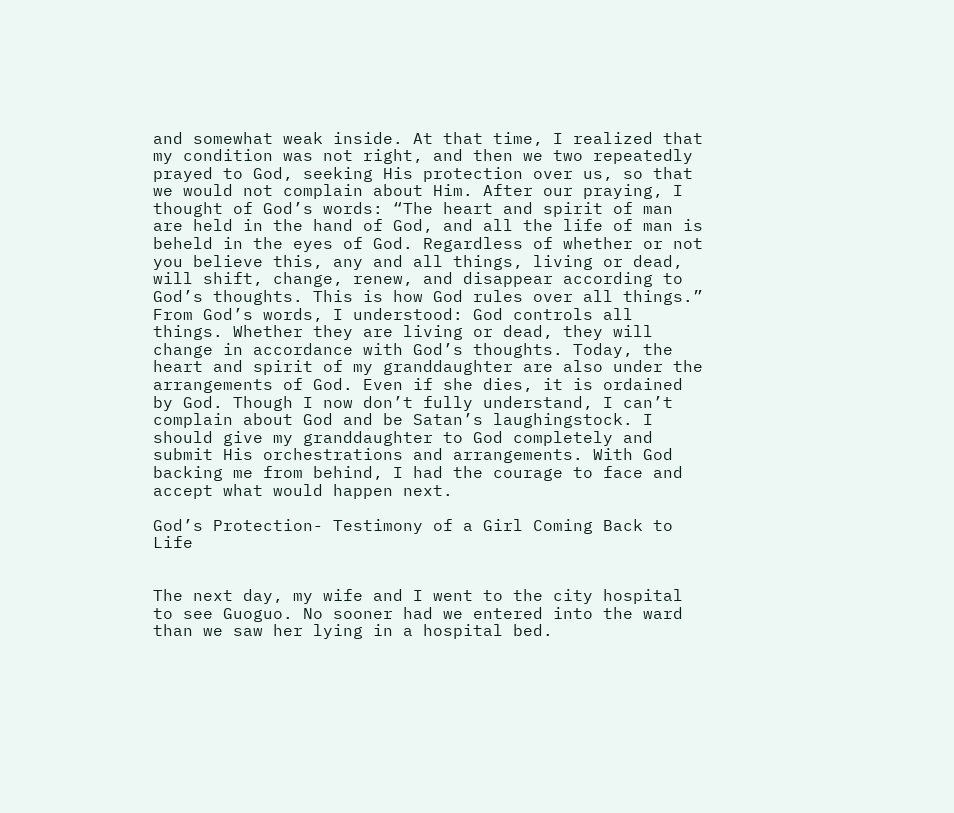and somewhat weak inside. At that time, I realized that my condition was not right, and then we two repeatedly prayed to God, seeking His protection over us, so that we would not complain about Him. After our praying, I thought of God’s words: “The heart and spirit of man are held in the hand of God, and all the life of man is beheld in the eyes of God. Regardless of whether or not you believe this, any and all things, living or dead, will shift, change, renew, and disappear according to God’s thoughts. This is how God rules over all things.” From God’s words, I understood: God controls all things. Whether they are living or dead, they will change in accordance with God’s thoughts. Today, the heart and spirit of my granddaughter are also under the arrangements of God. Even if she dies, it is ordained by God. Though I now don’t fully understand, I can’t complain about God and be Satan’s laughingstock. I should give my granddaughter to God completely and submit His orchestrations and arrangements. With God backing me from behind, I had the courage to face and accept what would happen next.

God’s Protection- Testimony of a Girl Coming Back to Life


The next day, my wife and I went to the city hospital to see Guoguo. No sooner had we entered into the ward than we saw her lying in a hospital bed.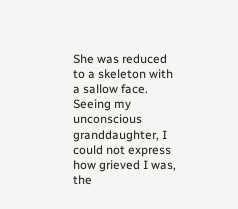She was reduced to a skeleton with a sallow face. Seeing my unconscious granddaughter, I could not express how grieved I was, the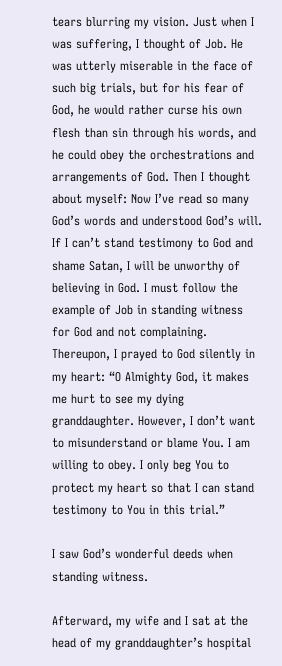tears blurring my vision. Just when I was suffering, I thought of Job. He was utterly miserable in the face of such big trials, but for his fear of God, he would rather curse his own flesh than sin through his words, and he could obey the orchestrations and arrangements of God. Then I thought about myself: Now I’ve read so many God’s words and understood God’s will. If I can’t stand testimony to God and shame Satan, I will be unworthy of believing in God. I must follow the example of Job in standing witness for God and not complaining. Thereupon, I prayed to God silently in my heart: “O Almighty God, it makes me hurt to see my dying granddaughter. However, I don’t want to misunderstand or blame You. I am willing to obey. I only beg You to protect my heart so that I can stand testimony to You in this trial.”

I saw God’s wonderful deeds when standing witness.

Afterward, my wife and I sat at the head of my granddaughter’s hospital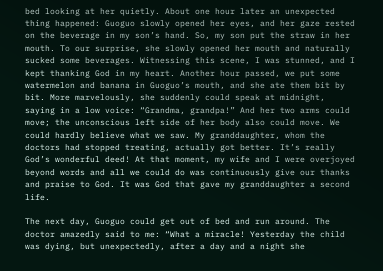bed looking at her quietly. About one hour later an unexpected thing happened: Guoguo slowly opened her eyes, and her gaze rested on the beverage in my son’s hand. So, my son put the straw in her mouth. To our surprise, she slowly opened her mouth and naturally sucked some beverages. Witnessing this scene, I was stunned, and I kept thanking God in my heart. Another hour passed, we put some watermelon and banana in Guoguo’s mouth, and she ate them bit by bit. More marvelously, she suddenly could speak at midnight, saying in a low voice: “Grandma, grandpa!” And her two arms could move; the unconscious left side of her body also could move. We could hardly believe what we saw. My granddaughter, whom the doctors had stopped treating, actually got better. It’s really God’s wonderful deed! At that moment, my wife and I were overjoyed beyond words and all we could do was continuously give our thanks and praise to God. It was God that gave my granddaughter a second life.

The next day, Guoguo could get out of bed and run around. The doctor amazedly said to me: “What a miracle! Yesterday the child was dying, but unexpectedly, after a day and a night she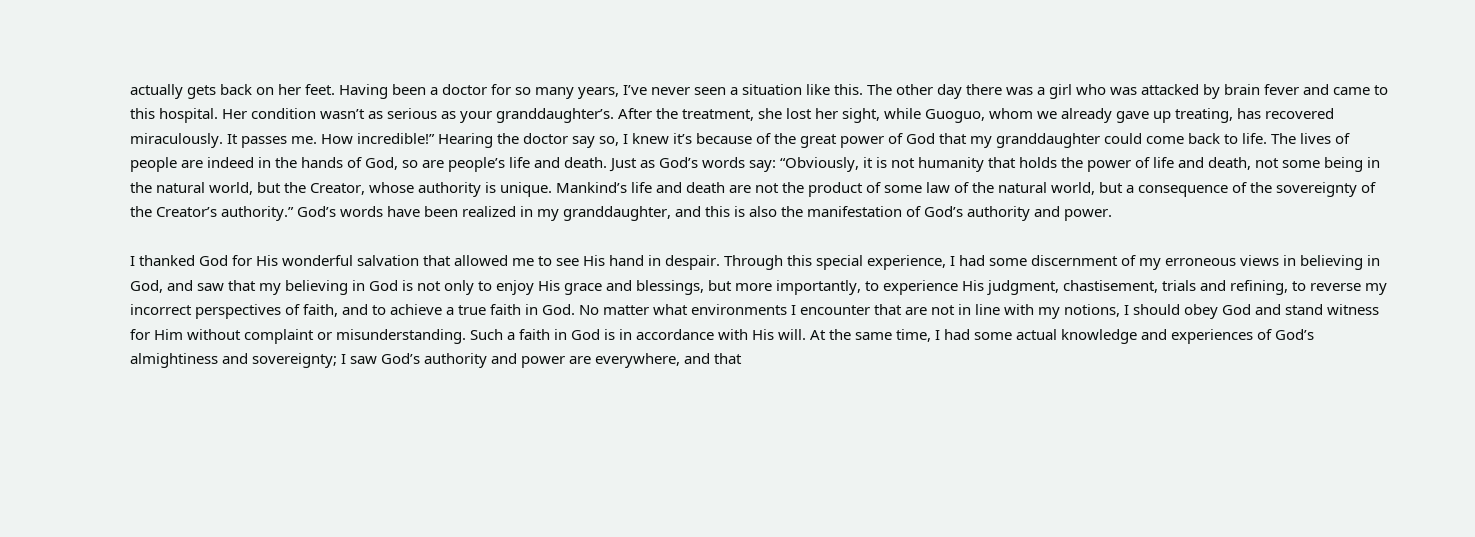actually gets back on her feet. Having been a doctor for so many years, I’ve never seen a situation like this. The other day there was a girl who was attacked by brain fever and came to this hospital. Her condition wasn’t as serious as your granddaughter’s. After the treatment, she lost her sight, while Guoguo, whom we already gave up treating, has recovered miraculously. It passes me. How incredible!” Hearing the doctor say so, I knew it’s because of the great power of God that my granddaughter could come back to life. The lives of people are indeed in the hands of God, so are people’s life and death. Just as God’s words say: “Obviously, it is not humanity that holds the power of life and death, not some being in the natural world, but the Creator, whose authority is unique. Mankind’s life and death are not the product of some law of the natural world, but a consequence of the sovereignty of the Creator’s authority.” God’s words have been realized in my granddaughter, and this is also the manifestation of God’s authority and power.

I thanked God for His wonderful salvation that allowed me to see His hand in despair. Through this special experience, I had some discernment of my erroneous views in believing in God, and saw that my believing in God is not only to enjoy His grace and blessings, but more importantly, to experience His judgment, chastisement, trials and refining, to reverse my incorrect perspectives of faith, and to achieve a true faith in God. No matter what environments I encounter that are not in line with my notions, I should obey God and stand witness for Him without complaint or misunderstanding. Such a faith in God is in accordance with His will. At the same time, I had some actual knowledge and experiences of God’s almightiness and sovereignty; I saw God’s authority and power are everywhere, and that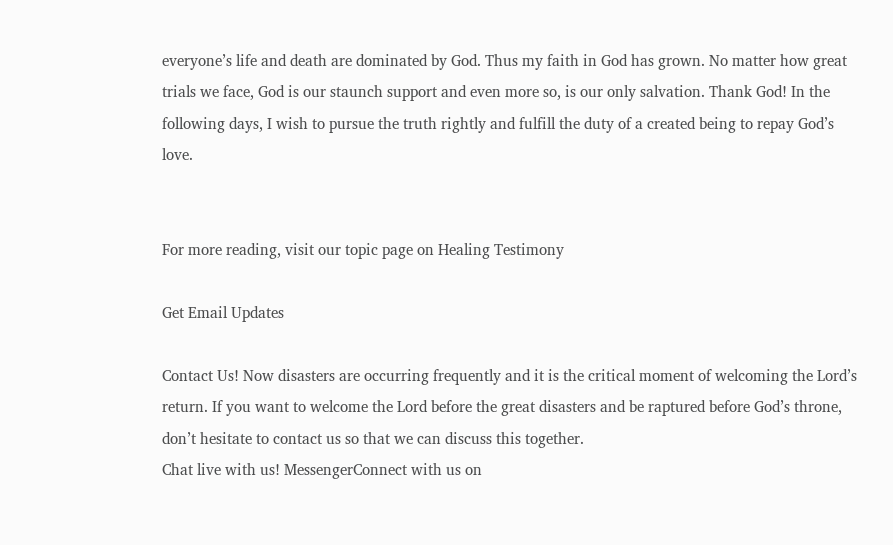everyone’s life and death are dominated by God. Thus my faith in God has grown. No matter how great trials we face, God is our staunch support and even more so, is our only salvation. Thank God! In the following days, I wish to pursue the truth rightly and fulfill the duty of a created being to repay God’s love.


For more reading, visit our topic page on Healing Testimony

Get Email Updates

Contact Us! Now disasters are occurring frequently and it is the critical moment of welcoming the Lord’s return. If you want to welcome the Lord before the great disasters and be raptured before God’s throne, don’t hesitate to contact us so that we can discuss this together.
Chat live with us! MessengerConnect with us on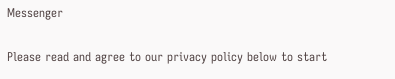Messenger

Please read and agree to our privacy policy below to start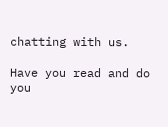chatting with us.

Have you read and do you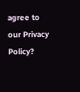agree to our Privacy Policy?